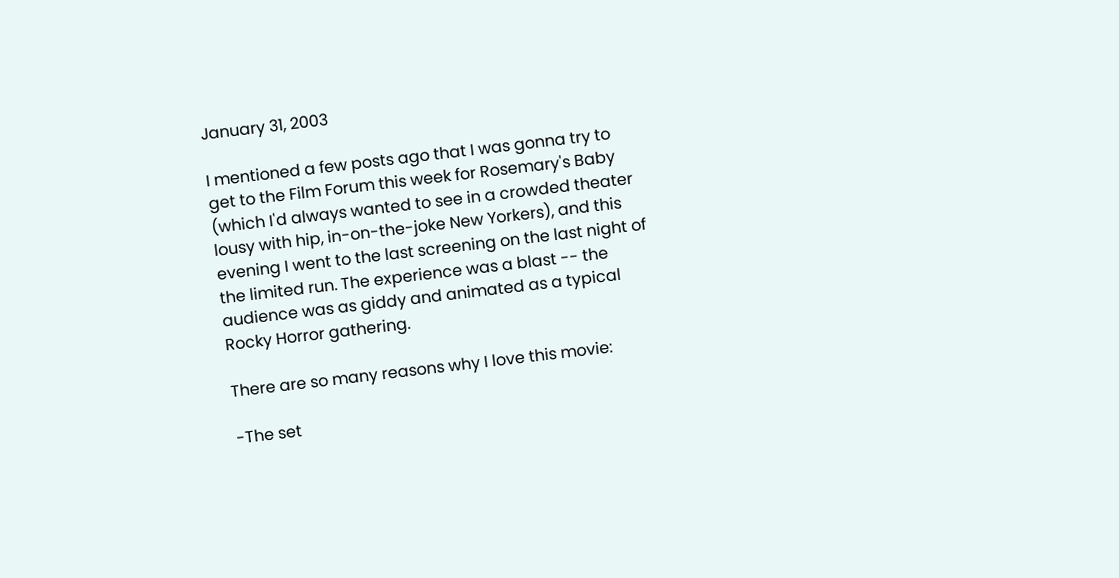January 31, 2003

I mentioned a few posts ago that I was gonna try to get to the Film Forum this week for Rosemary's Baby (which I'd always wanted to see in a crowded theater lousy with hip, in-on-the-joke New Yorkers), and this evening I went to the last screening on the last night of the limited run. The experience was a blast -- the audience was as giddy and animated as a typical Rocky Horror gathering.

There are so many reasons why I love this movie:

-The set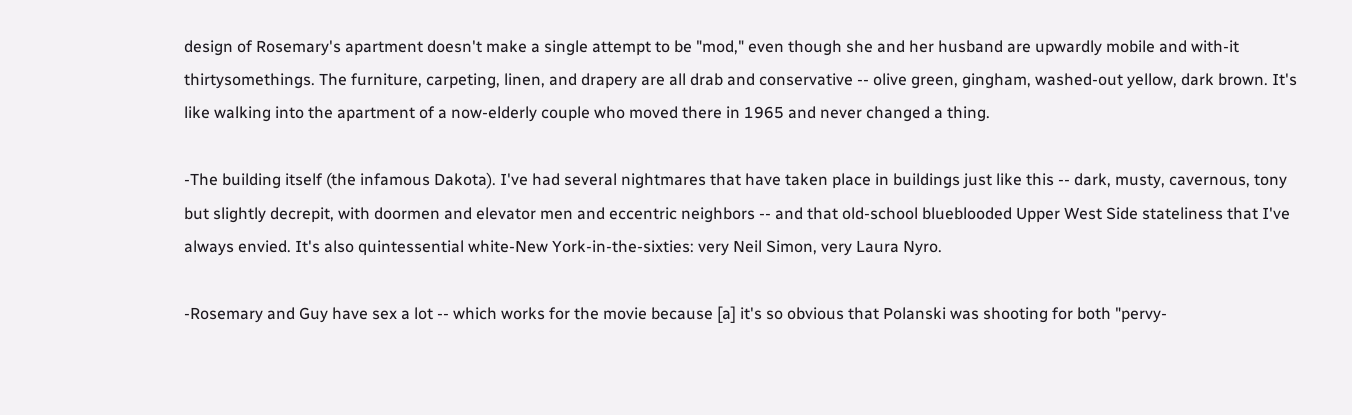design of Rosemary's apartment doesn't make a single attempt to be "mod," even though she and her husband are upwardly mobile and with-it thirtysomethings. The furniture, carpeting, linen, and drapery are all drab and conservative -- olive green, gingham, washed-out yellow, dark brown. It's like walking into the apartment of a now-elderly couple who moved there in 1965 and never changed a thing.

-The building itself (the infamous Dakota). I've had several nightmares that have taken place in buildings just like this -- dark, musty, cavernous, tony but slightly decrepit, with doormen and elevator men and eccentric neighbors -- and that old-school blueblooded Upper West Side stateliness that I've always envied. It's also quintessential white-New York-in-the-sixties: very Neil Simon, very Laura Nyro.

-Rosemary and Guy have sex a lot -- which works for the movie because [a] it's so obvious that Polanski was shooting for both "pervy-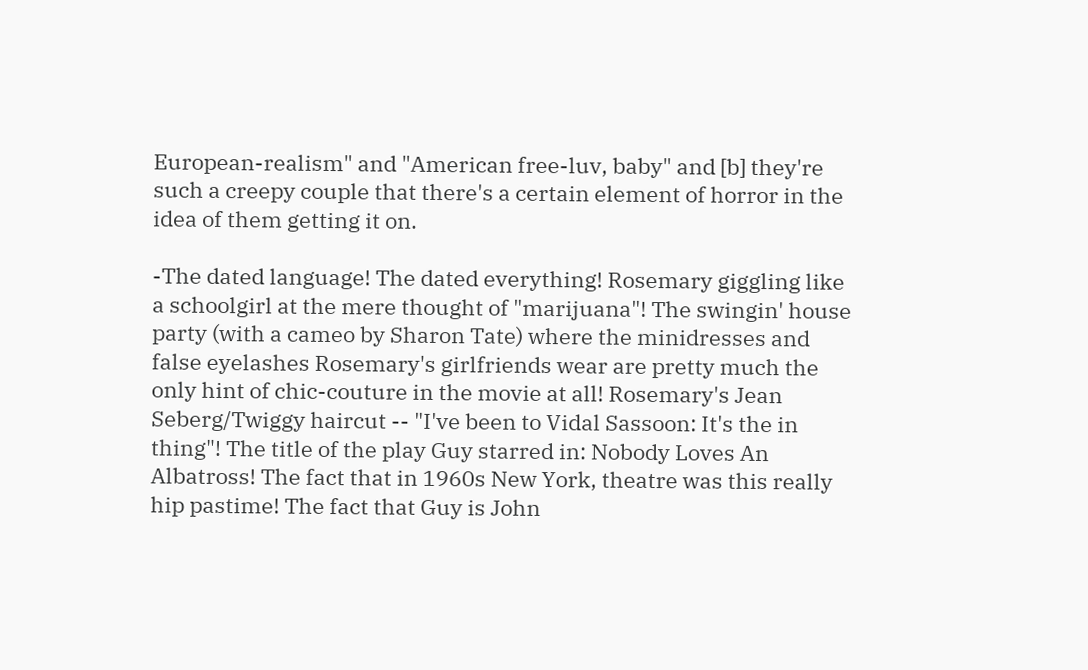European-realism" and "American free-luv, baby" and [b] they're such a creepy couple that there's a certain element of horror in the idea of them getting it on.

-The dated language! The dated everything! Rosemary giggling like a schoolgirl at the mere thought of "marijuana"! The swingin' house party (with a cameo by Sharon Tate) where the minidresses and false eyelashes Rosemary's girlfriends wear are pretty much the only hint of chic-couture in the movie at all! Rosemary's Jean Seberg/Twiggy haircut -- "I've been to Vidal Sassoon: It's the in thing"! The title of the play Guy starred in: Nobody Loves An Albatross! The fact that in 1960s New York, theatre was this really hip pastime! The fact that Guy is John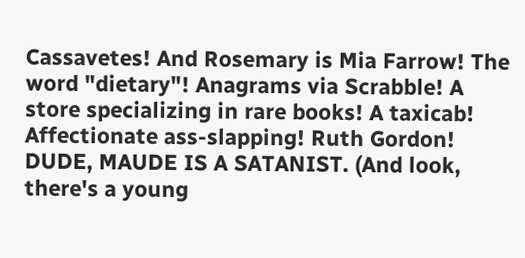Cassavetes! And Rosemary is Mia Farrow! The word "dietary"! Anagrams via Scrabble! A store specializing in rare books! A taxicab! Affectionate ass-slapping! Ruth Gordon! DUDE, MAUDE IS A SATANIST. (And look, there's a young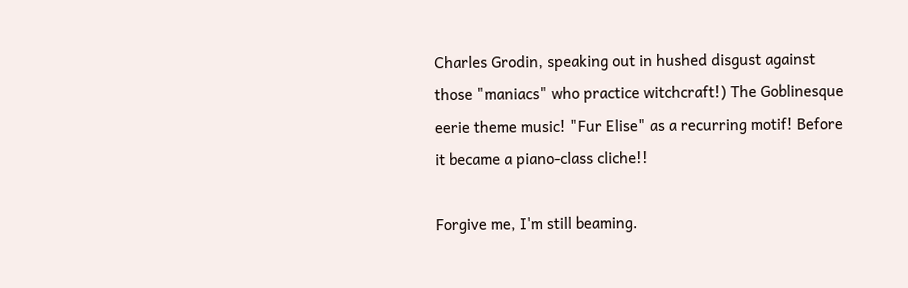Charles Grodin, speaking out in hushed disgust against those "maniacs" who practice witchcraft!) The Goblinesque eerie theme music! "Fur Elise" as a recurring motif! Before it became a piano-class cliche!!

Forgive me, I'm still beaming.